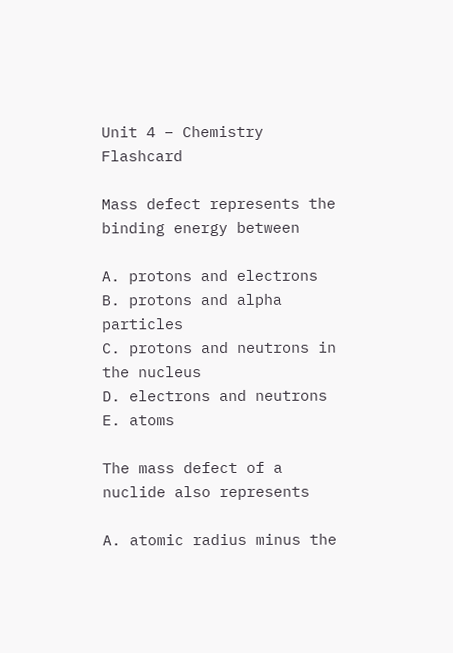Unit 4 – Chemistry Flashcard

Mass defect represents the binding energy between

A. protons and electrons
B. protons and alpha particles
C. protons and neutrons in the nucleus
D. electrons and neutrons
E. atoms

The mass defect of a nuclide also represents

A. atomic radius minus the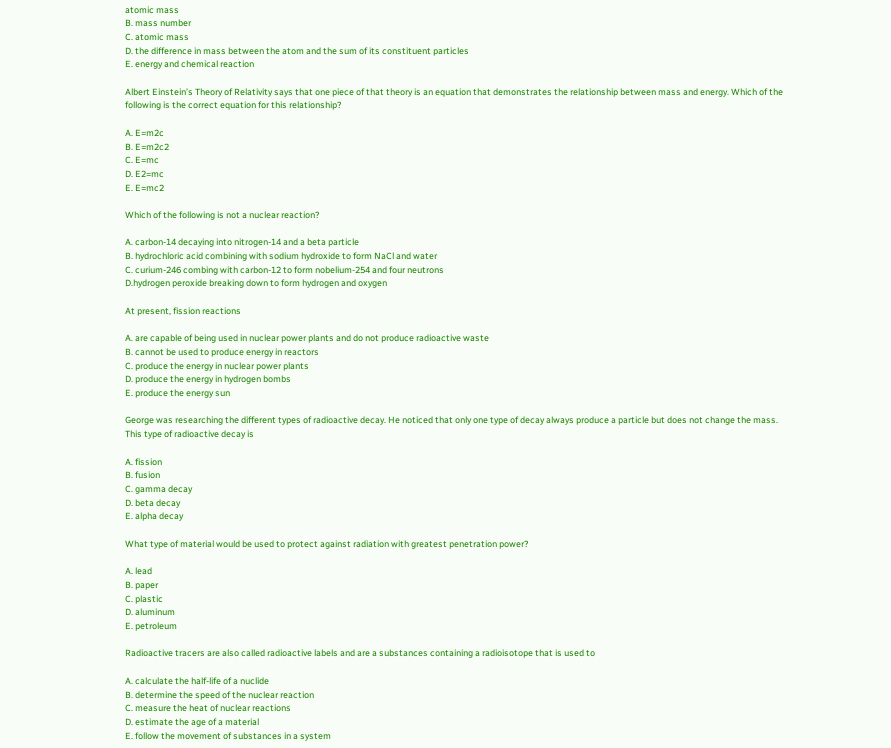atomic mass
B. mass number
C. atomic mass
D. the difference in mass between the atom and the sum of its constituent particles
E. energy and chemical reaction

Albert Einstein’s Theory of Relativity says that one piece of that theory is an equation that demonstrates the relationship between mass and energy. Which of the following is the correct equation for this relationship?

A. E=m2c
B. E=m2c2
C. E=mc
D. E2=mc
E. E=mc2

Which of the following is not a nuclear reaction?

A. carbon-14 decaying into nitrogen-14 and a beta particle
B. hydrochloric acid combining with sodium hydroxide to form NaCl and water
C. curium-246 combing with carbon-12 to form nobelium-254 and four neutrons
D.hydrogen peroxide breaking down to form hydrogen and oxygen

At present, fission reactions

A. are capable of being used in nuclear power plants and do not produce radioactive waste
B. cannot be used to produce energy in reactors
C. produce the energy in nuclear power plants
D. produce the energy in hydrogen bombs
E. produce the energy sun

George was researching the different types of radioactive decay. He noticed that only one type of decay always produce a particle but does not change the mass. This type of radioactive decay is

A. fission
B. fusion
C. gamma decay
D. beta decay
E. alpha decay

What type of material would be used to protect against radiation with greatest penetration power?

A. lead
B. paper
C. plastic
D. aluminum
E. petroleum

Radioactive tracers are also called radioactive labels and are a substances containing a radioisotope that is used to

A. calculate the half-life of a nuclide
B. determine the speed of the nuclear reaction
C. measure the heat of nuclear reactions
D. estimate the age of a material
E. follow the movement of substances in a system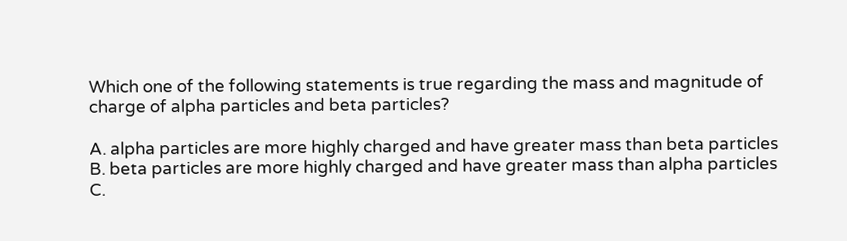Which one of the following statements is true regarding the mass and magnitude of charge of alpha particles and beta particles?

A. alpha particles are more highly charged and have greater mass than beta particles
B. beta particles are more highly charged and have greater mass than alpha particles
C.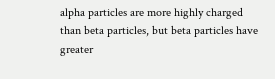alpha particles are more highly charged than beta particles, but beta particles have greater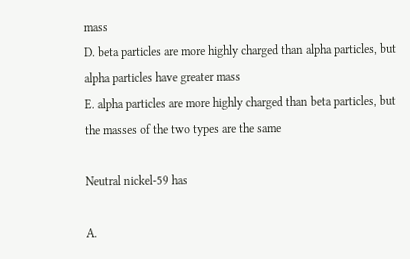mass
D. beta particles are more highly charged than alpha particles, but alpha particles have greater mass
E. alpha particles are more highly charged than beta particles, but the masses of the two types are the same

Neutral nickel-59 has

A.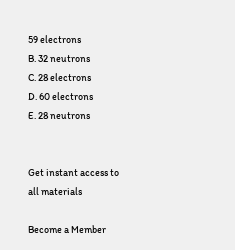59 electrons
B. 32 neutrons
C. 28 electrons
D. 60 electrons
E. 28 neutrons


Get instant access to
all materials

Become a Member